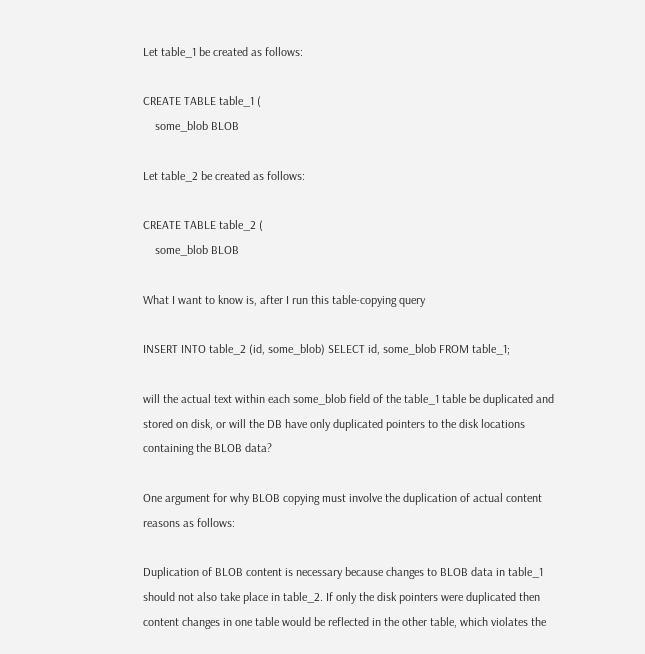Let table_1 be created as follows:

CREATE TABLE table_1 (
    some_blob BLOB

Let table_2 be created as follows:

CREATE TABLE table_2 (
    some_blob BLOB

What I want to know is, after I run this table-copying query

INSERT INTO table_2 (id, some_blob) SELECT id, some_blob FROM table_1;

will the actual text within each some_blob field of the table_1 table be duplicated and stored on disk, or will the DB have only duplicated pointers to the disk locations containing the BLOB data?

One argument for why BLOB copying must involve the duplication of actual content reasons as follows:

Duplication of BLOB content is necessary because changes to BLOB data in table_1 should not also take place in table_2. If only the disk pointers were duplicated then content changes in one table would be reflected in the other table, which violates the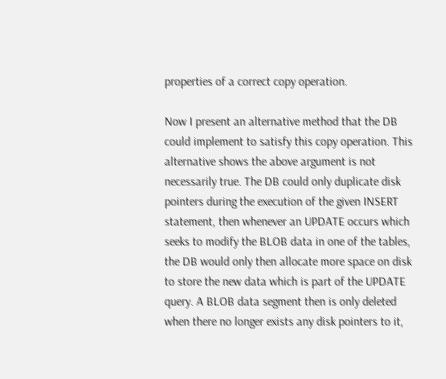properties of a correct copy operation.

Now I present an alternative method that the DB could implement to satisfy this copy operation. This alternative shows the above argument is not necessarily true. The DB could only duplicate disk pointers during the execution of the given INSERT statement, then whenever an UPDATE occurs which seeks to modify the BLOB data in one of the tables, the DB would only then allocate more space on disk to store the new data which is part of the UPDATE query. A BLOB data segment then is only deleted when there no longer exists any disk pointers to it,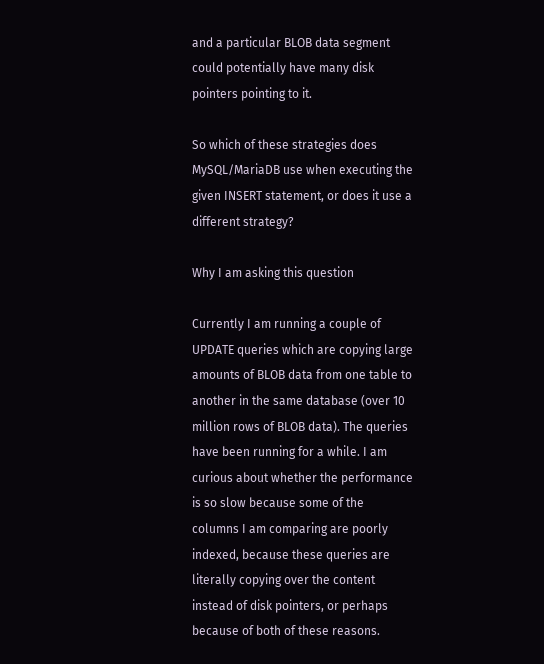and a particular BLOB data segment could potentially have many disk pointers pointing to it.

So which of these strategies does MySQL/MariaDB use when executing the given INSERT statement, or does it use a different strategy?

Why I am asking this question

Currently I am running a couple of UPDATE queries which are copying large amounts of BLOB data from one table to another in the same database (over 10 million rows of BLOB data). The queries have been running for a while. I am curious about whether the performance is so slow because some of the columns I am comparing are poorly indexed, because these queries are literally copying over the content instead of disk pointers, or perhaps because of both of these reasons.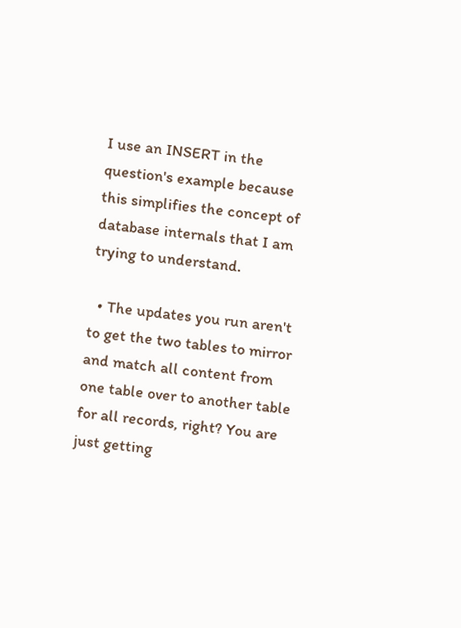I use an INSERT in the question's example because this simplifies the concept of database internals that I am trying to understand.

  • The updates you run aren't to get the two tables to mirror and match all content from one table over to another table for all records, right? You are just getting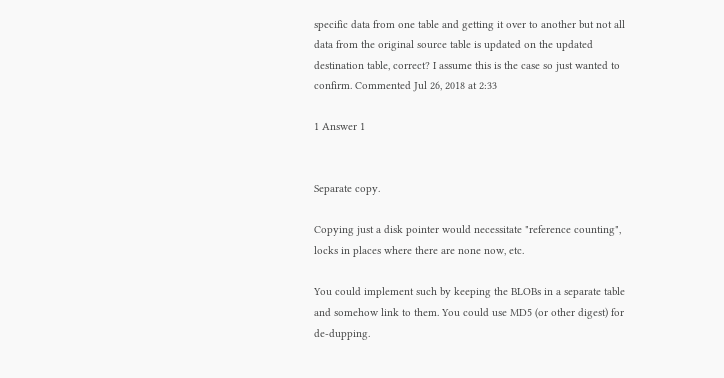specific data from one table and getting it over to another but not all data from the original source table is updated on the updated destination table, correct? I assume this is the case so just wanted to confirm. Commented Jul 26, 2018 at 2:33

1 Answer 1


Separate copy.

Copying just a disk pointer would necessitate "reference counting", locks in places where there are none now, etc.

You could implement such by keeping the BLOBs in a separate table and somehow link to them. You could use MD5 (or other digest) for de-dupping.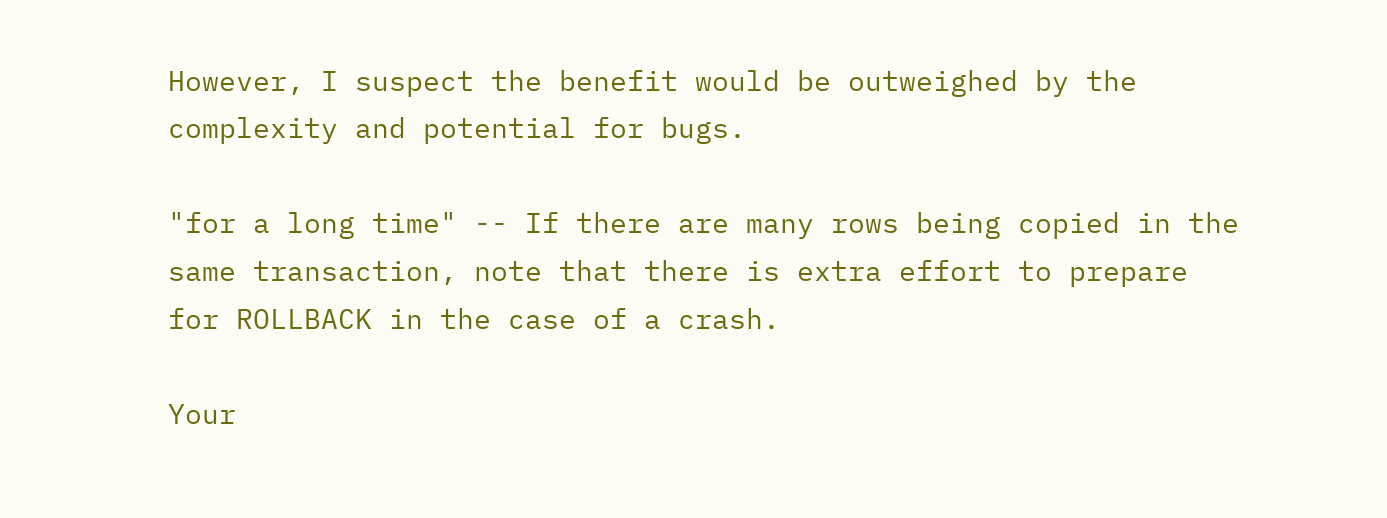However, I suspect the benefit would be outweighed by the complexity and potential for bugs.

"for a long time" -- If there are many rows being copied in the same transaction, note that there is extra effort to prepare for ROLLBACK in the case of a crash.

Your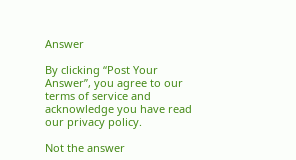Answer

By clicking “Post Your Answer”, you agree to our terms of service and acknowledge you have read our privacy policy.

Not the answer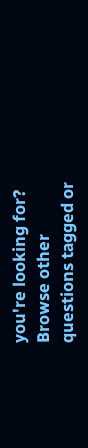you're looking for? Browse other questions tagged or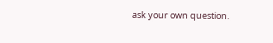ask your own question.